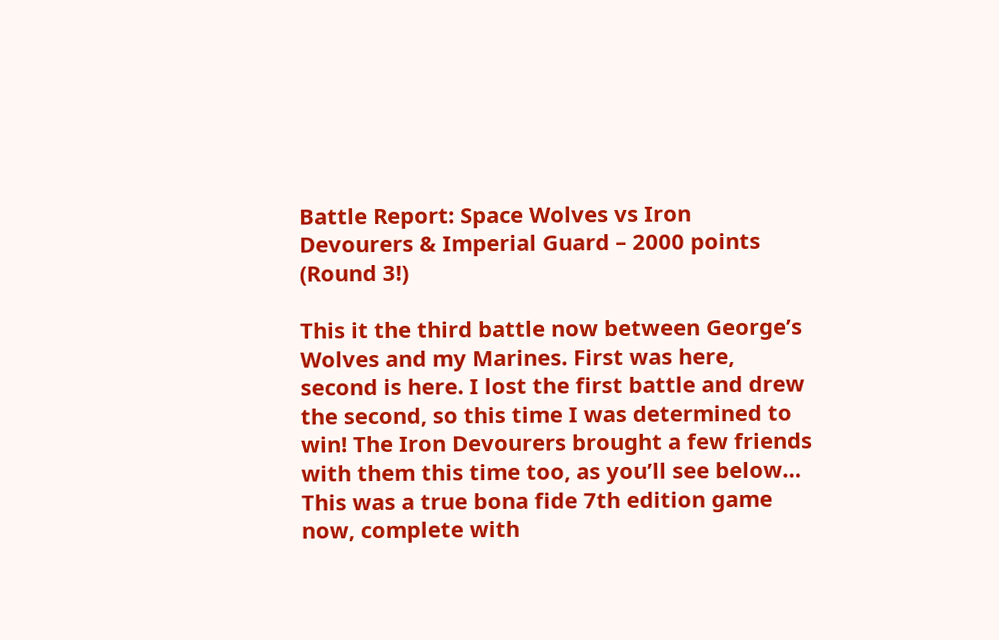Battle Report: Space Wolves vs Iron Devourers & Imperial Guard – 2000 points (Round 3!)

This it the third battle now between George’s Wolves and my Marines. First was here, second is here. I lost the first battle and drew the second, so this time I was determined to win! The Iron Devourers brought a few friends with them this time too, as you’ll see below… This was a true bona fide 7th edition game now, complete with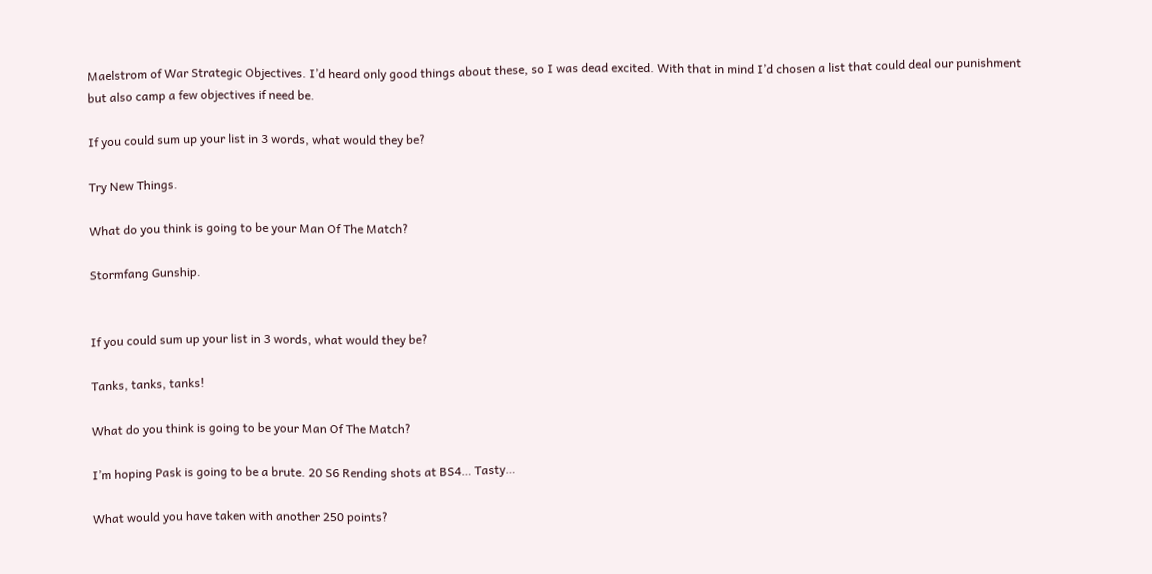Maelstrom of War Strategic Objectives. I’d heard only good things about these, so I was dead excited. With that in mind I’d chosen a list that could deal our punishment but also camp a few objectives if need be.

If you could sum up your list in 3 words, what would they be?

Try New Things.

What do you think is going to be your Man Of The Match?

Stormfang Gunship.


If you could sum up your list in 3 words, what would they be?

Tanks, tanks, tanks!

What do you think is going to be your Man Of The Match?

I’m hoping Pask is going to be a brute. 20 S6 Rending shots at BS4… Tasty…

What would you have taken with another 250 points?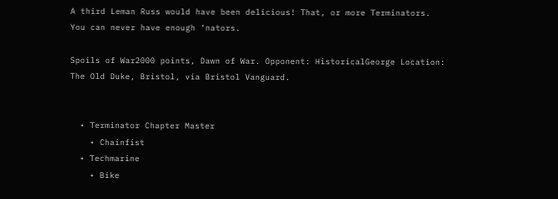A third Leman Russ would have been delicious! That, or more Terminators. You can never have enough ‘nators.

Spoils of War2000 points, Dawn of War. Opponent: HistoricalGeorge Location: The Old Duke, Bristol, via Bristol Vanguard.


  • Terminator Chapter Master
    • Chainfist
  • Techmarine
    • Bike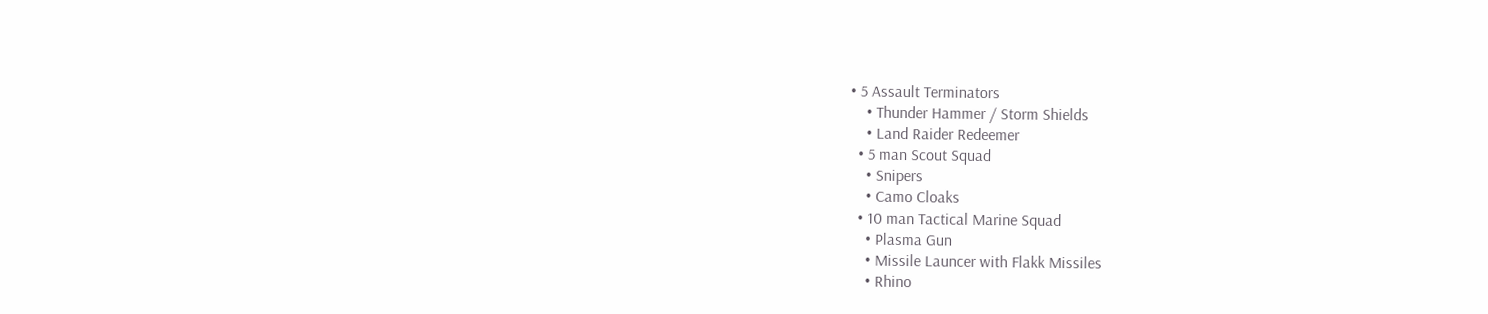• 5 Assault Terminators
    • Thunder Hammer / Storm Shields
    • Land Raider Redeemer
  • 5 man Scout Squad
    • Snipers
    • Camo Cloaks
  • 10 man Tactical Marine Squad
    • Plasma Gun
    • Missile Launcer with Flakk Missiles
    • Rhino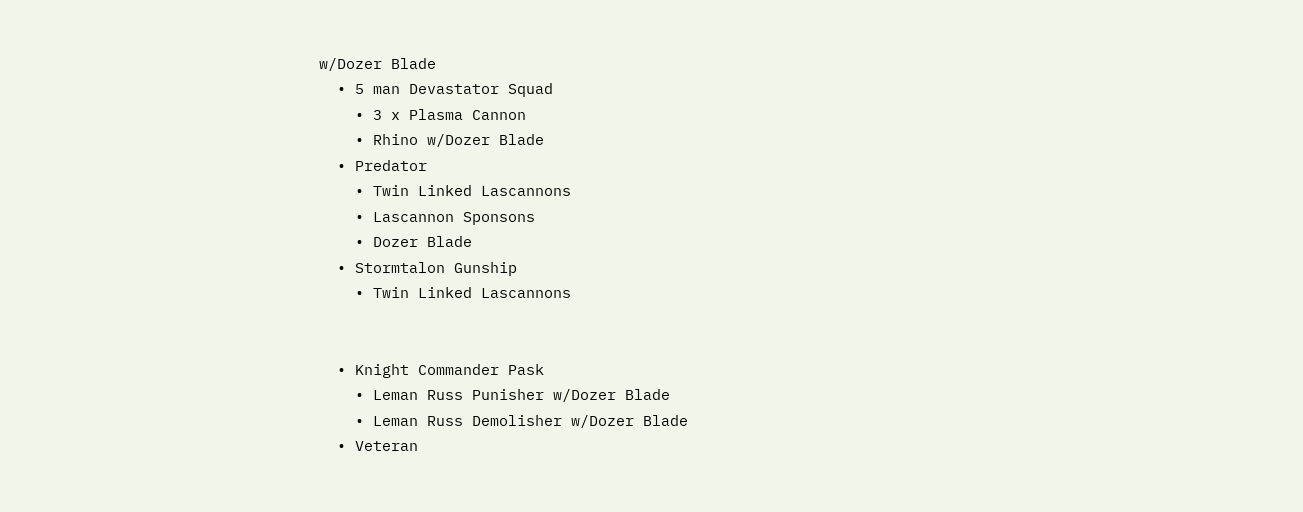w/Dozer Blade
  • 5 man Devastator Squad
    • 3 x Plasma Cannon
    • Rhino w/Dozer Blade
  • Predator
    • Twin Linked Lascannons
    • Lascannon Sponsons
    • Dozer Blade
  • Stormtalon Gunship
    • Twin Linked Lascannons


  • Knight Commander Pask
    • Leman Russ Punisher w/Dozer Blade
    • Leman Russ Demolisher w/Dozer Blade
  • Veteran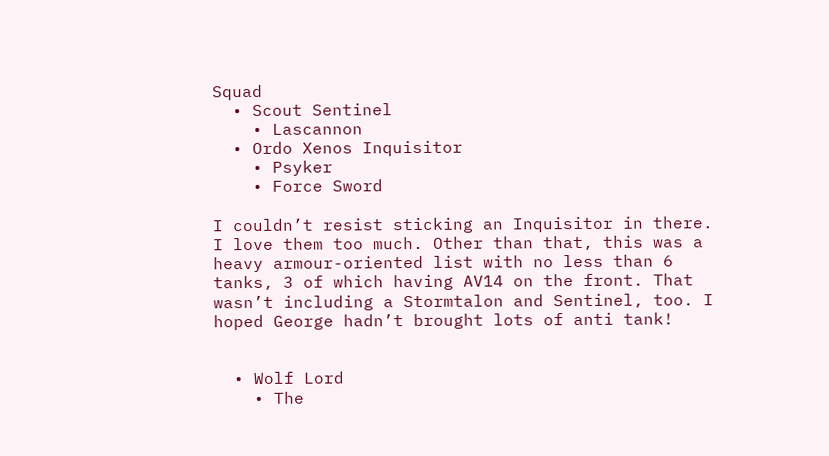Squad
  • Scout Sentinel
    • Lascannon
  • Ordo Xenos Inquisitor
    • Psyker
    • Force Sword

I couldn’t resist sticking an Inquisitor in there. I love them too much. Other than that, this was a heavy armour-oriented list with no less than 6 tanks, 3 of which having AV14 on the front. That wasn’t including a Stormtalon and Sentinel, too. I hoped George hadn’t brought lots of anti tank!


  • Wolf Lord
    • The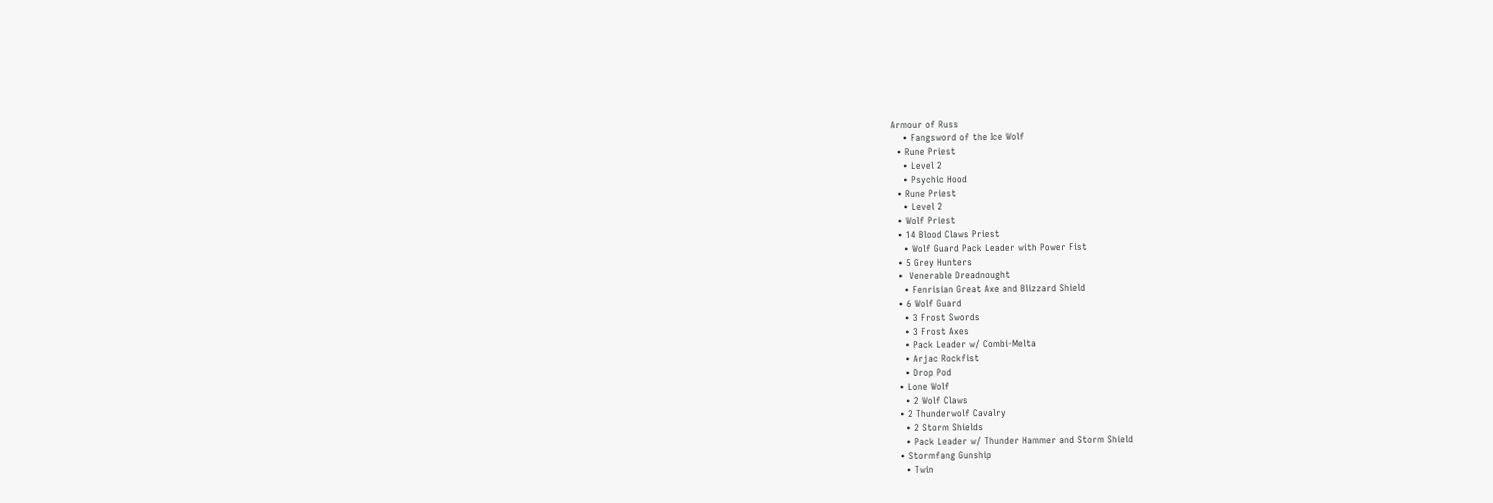Armour of Russ
    • Fangsword of the Ice Wolf
  • Rune Priest
    • Level 2
    • Psychic Hood
  • Rune Priest
    • Level 2
  • Wolf Priest
  • 14 Blood Claws Priest
    • Wolf Guard Pack Leader with Power Fist
  • 5 Grey Hunters
  •  Venerable Dreadnought
    • Fenrisian Great Axe and Blizzard Shield
  • 6 Wolf Guard
    • 3 Frost Swords
    • 3 Frost Axes
    • Pack Leader w/ Combi-Melta
    • Arjac Rockfist
    • Drop Pod
  • Lone Wolf
    • 2 Wolf Claws
  • 2 Thunderwolf Cavalry
    • 2 Storm Shields
    • Pack Leader w/ Thunder Hammer and Storm Shield
  • Stormfang Gunship
    • Twin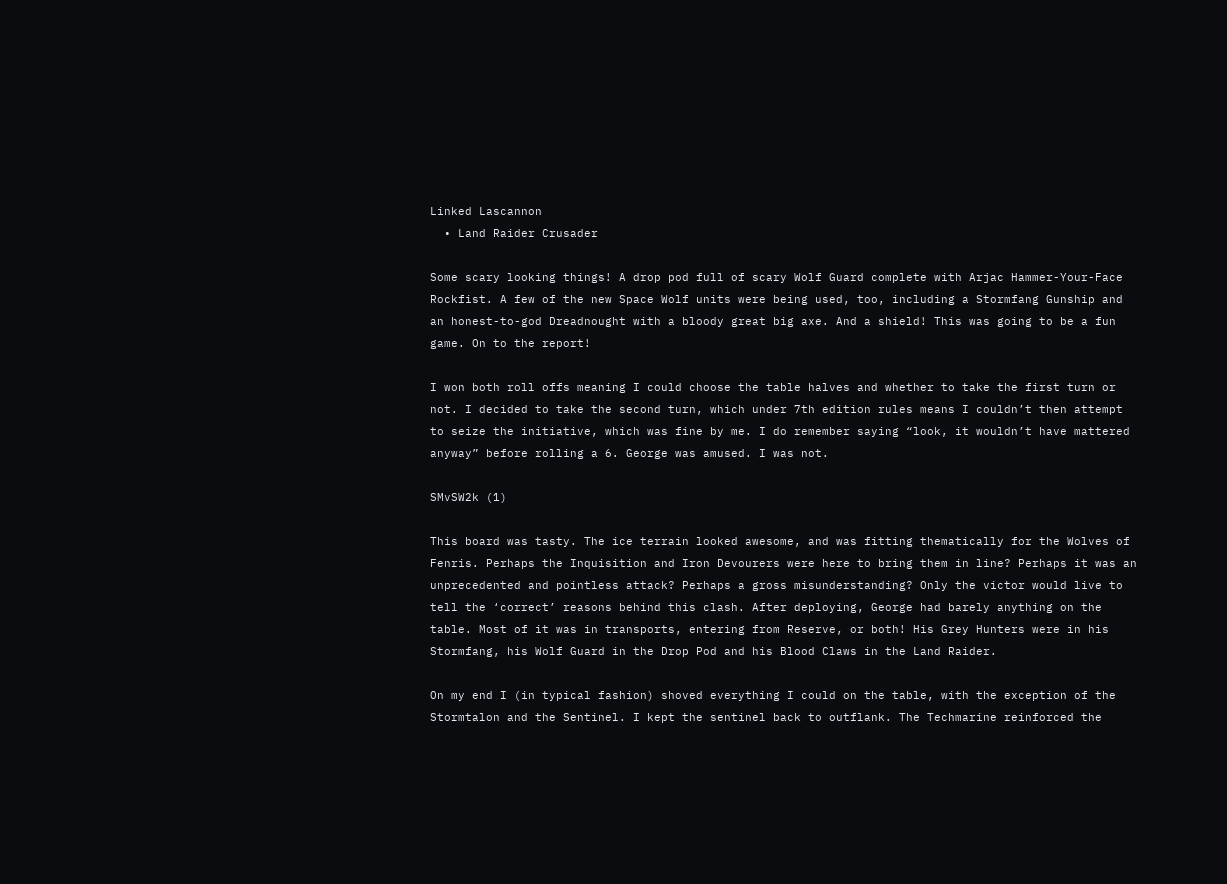Linked Lascannon
  • Land Raider Crusader

Some scary looking things! A drop pod full of scary Wolf Guard complete with Arjac Hammer-Your-Face Rockfist. A few of the new Space Wolf units were being used, too, including a Stormfang Gunship and an honest-to-god Dreadnought with a bloody great big axe. And a shield! This was going to be a fun game. On to the report!

I won both roll offs meaning I could choose the table halves and whether to take the first turn or not. I decided to take the second turn, which under 7th edition rules means I couldn’t then attempt to seize the initiative, which was fine by me. I do remember saying “look, it wouldn’t have mattered anyway” before rolling a 6. George was amused. I was not.

SMvSW2k (1)

This board was tasty. The ice terrain looked awesome, and was fitting thematically for the Wolves of Fenris. Perhaps the Inquisition and Iron Devourers were here to bring them in line? Perhaps it was an unprecedented and pointless attack? Perhaps a gross misunderstanding? Only the victor would live to tell the ‘correct’ reasons behind this clash. After deploying, George had barely anything on the table. Most of it was in transports, entering from Reserve, or both! His Grey Hunters were in his Stormfang, his Wolf Guard in the Drop Pod and his Blood Claws in the Land Raider.

On my end I (in typical fashion) shoved everything I could on the table, with the exception of the Stormtalon and the Sentinel. I kept the sentinel back to outflank. The Techmarine reinforced the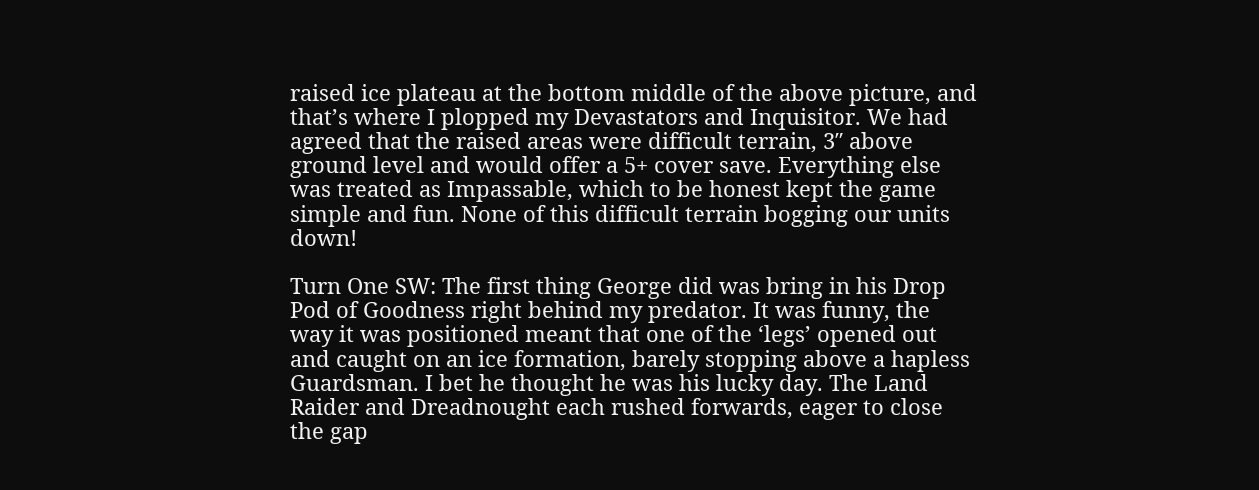raised ice plateau at the bottom middle of the above picture, and that’s where I plopped my Devastators and Inquisitor. We had agreed that the raised areas were difficult terrain, 3″ above ground level and would offer a 5+ cover save. Everything else was treated as Impassable, which to be honest kept the game simple and fun. None of this difficult terrain bogging our units down!

Turn One SW: The first thing George did was bring in his Drop Pod of Goodness right behind my predator. It was funny, the way it was positioned meant that one of the ‘legs’ opened out and caught on an ice formation, barely stopping above a hapless Guardsman. I bet he thought he was his lucky day. The Land Raider and Dreadnought each rushed forwards, eager to close the gap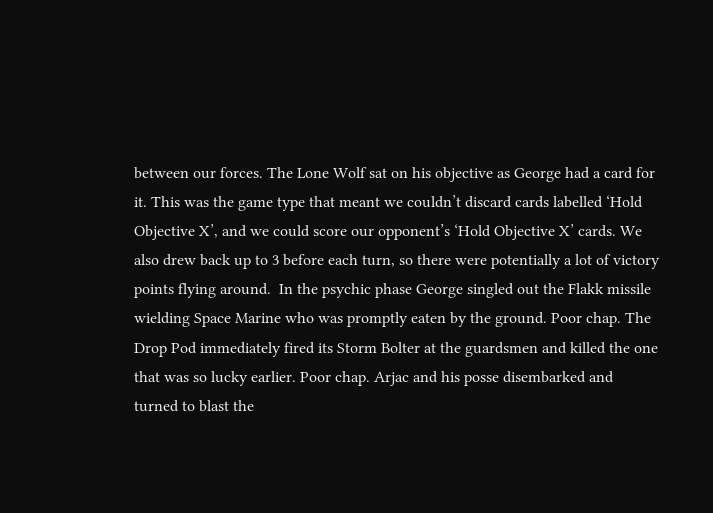between our forces. The Lone Wolf sat on his objective as George had a card for it. This was the game type that meant we couldn’t discard cards labelled ‘Hold Objective X’, and we could score our opponent’s ‘Hold Objective X’ cards. We also drew back up to 3 before each turn, so there were potentially a lot of victory points flying around.  In the psychic phase George singled out the Flakk missile wielding Space Marine who was promptly eaten by the ground. Poor chap. The Drop Pod immediately fired its Storm Bolter at the guardsmen and killed the one that was so lucky earlier. Poor chap. Arjac and his posse disembarked and turned to blast the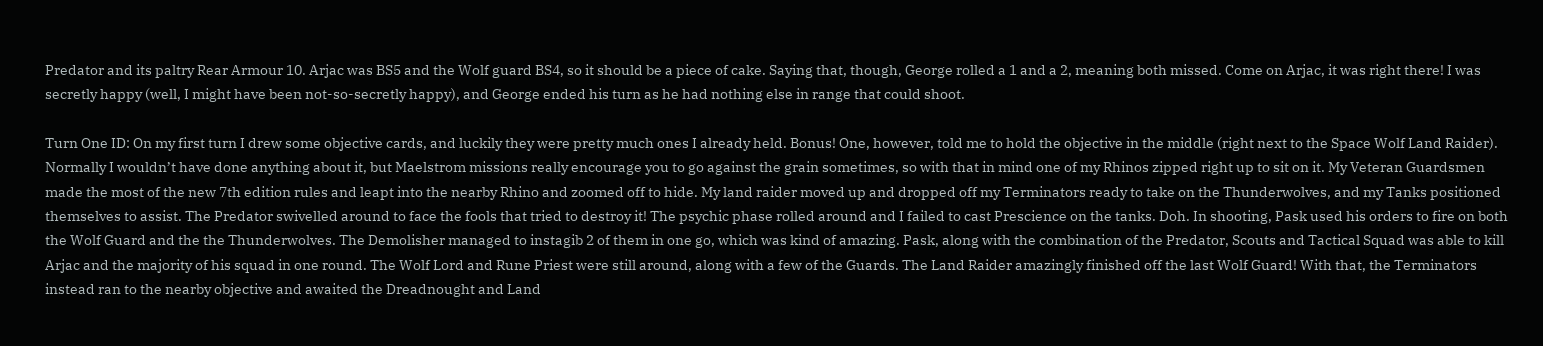Predator and its paltry Rear Armour 10. Arjac was BS5 and the Wolf guard BS4, so it should be a piece of cake. Saying that, though, George rolled a 1 and a 2, meaning both missed. Come on Arjac, it was right there! I was secretly happy (well, I might have been not-so-secretly happy), and George ended his turn as he had nothing else in range that could shoot.

Turn One ID: On my first turn I drew some objective cards, and luckily they were pretty much ones I already held. Bonus! One, however, told me to hold the objective in the middle (right next to the Space Wolf Land Raider). Normally I wouldn’t have done anything about it, but Maelstrom missions really encourage you to go against the grain sometimes, so with that in mind one of my Rhinos zipped right up to sit on it. My Veteran Guardsmen made the most of the new 7th edition rules and leapt into the nearby Rhino and zoomed off to hide. My land raider moved up and dropped off my Terminators ready to take on the Thunderwolves, and my Tanks positioned themselves to assist. The Predator swivelled around to face the fools that tried to destroy it! The psychic phase rolled around and I failed to cast Prescience on the tanks. Doh. In shooting, Pask used his orders to fire on both the Wolf Guard and the the Thunderwolves. The Demolisher managed to instagib 2 of them in one go, which was kind of amazing. Pask, along with the combination of the Predator, Scouts and Tactical Squad was able to kill Arjac and the majority of his squad in one round. The Wolf Lord and Rune Priest were still around, along with a few of the Guards. The Land Raider amazingly finished off the last Wolf Guard! With that, the Terminators instead ran to the nearby objective and awaited the Dreadnought and Land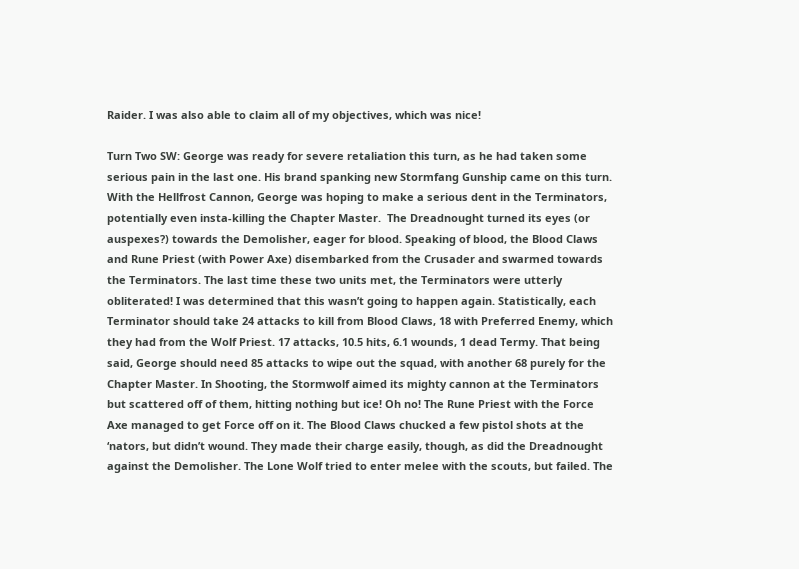Raider. I was also able to claim all of my objectives, which was nice!

Turn Two SW: George was ready for severe retaliation this turn, as he had taken some serious pain in the last one. His brand spanking new Stormfang Gunship came on this turn. With the Hellfrost Cannon, George was hoping to make a serious dent in the Terminators, potentially even insta-killing the Chapter Master.  The Dreadnought turned its eyes (or auspexes?) towards the Demolisher, eager for blood. Speaking of blood, the Blood Claws and Rune Priest (with Power Axe) disembarked from the Crusader and swarmed towards the Terminators. The last time these two units met, the Terminators were utterly obliterated! I was determined that this wasn’t going to happen again. Statistically, each Terminator should take 24 attacks to kill from Blood Claws, 18 with Preferred Enemy, which they had from the Wolf Priest. 17 attacks, 10.5 hits, 6.1 wounds, 1 dead Termy. That being said, George should need 85 attacks to wipe out the squad, with another 68 purely for the Chapter Master. In Shooting, the Stormwolf aimed its mighty cannon at the Terminators but scattered off of them, hitting nothing but ice! Oh no! The Rune Priest with the Force Axe managed to get Force off on it. The Blood Claws chucked a few pistol shots at the ‘nators, but didn’t wound. They made their charge easily, though, as did the Dreadnought against the Demolisher. The Lone Wolf tried to enter melee with the scouts, but failed. The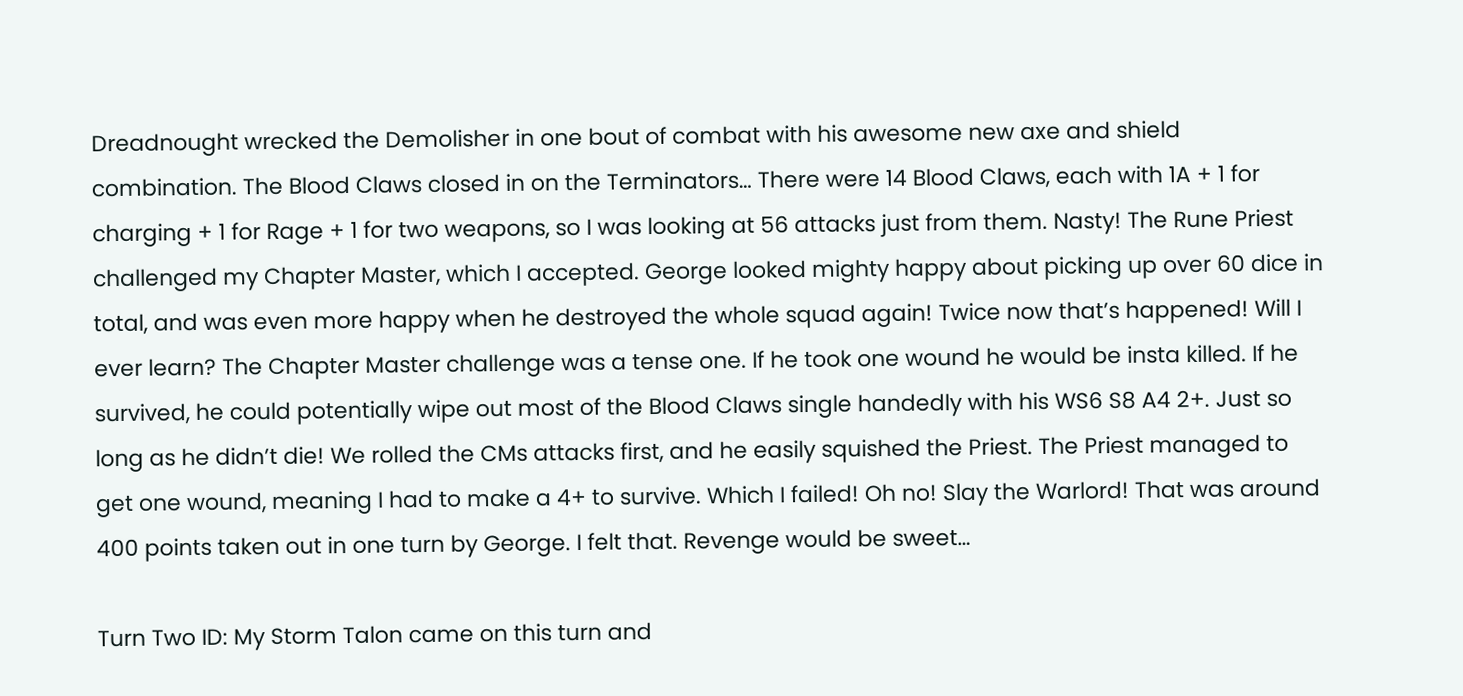Dreadnought wrecked the Demolisher in one bout of combat with his awesome new axe and shield combination. The Blood Claws closed in on the Terminators… There were 14 Blood Claws, each with 1A + 1 for charging + 1 for Rage + 1 for two weapons, so I was looking at 56 attacks just from them. Nasty! The Rune Priest challenged my Chapter Master, which I accepted. George looked mighty happy about picking up over 60 dice in total, and was even more happy when he destroyed the whole squad again! Twice now that’s happened! Will I ever learn? The Chapter Master challenge was a tense one. If he took one wound he would be insta killed. If he survived, he could potentially wipe out most of the Blood Claws single handedly with his WS6 S8 A4 2+. Just so long as he didn’t die! We rolled the CMs attacks first, and he easily squished the Priest. The Priest managed to get one wound, meaning I had to make a 4+ to survive. Which I failed! Oh no! Slay the Warlord! That was around 400 points taken out in one turn by George. I felt that. Revenge would be sweet…

Turn Two ID: My Storm Talon came on this turn and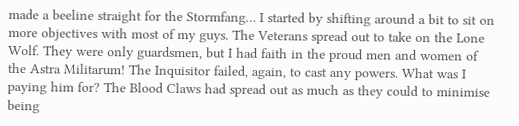made a beeline straight for the Stormfang… I started by shifting around a bit to sit on more objectives with most of my guys. The Veterans spread out to take on the Lone Wolf. They were only guardsmen, but I had faith in the proud men and women of the Astra Militarum! The Inquisitor failed, again, to cast any powers. What was I paying him for? The Blood Claws had spread out as much as they could to minimise being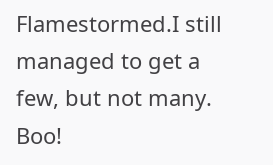Flamestormed.I still managed to get a few, but not many. Boo!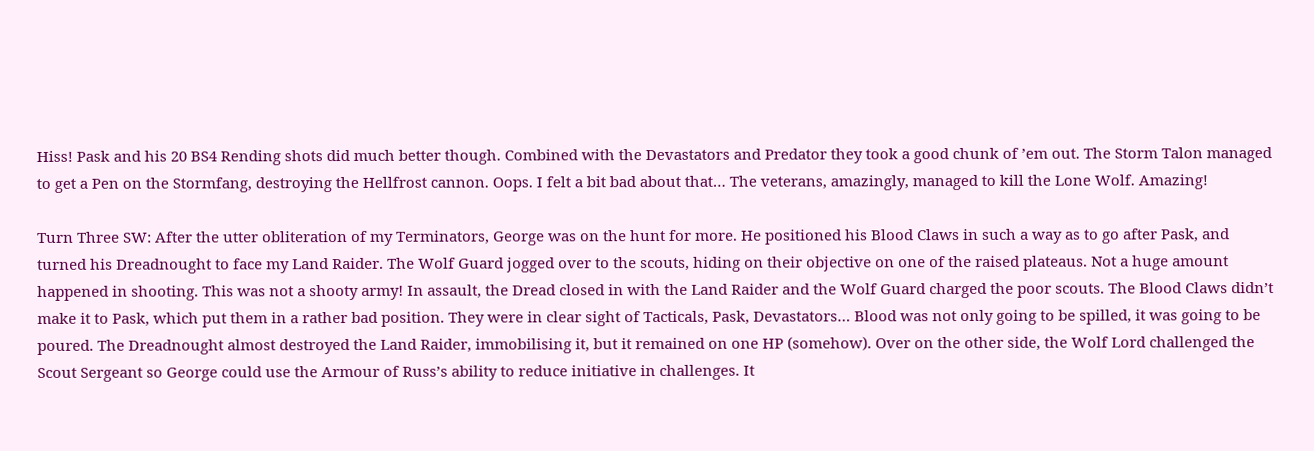Hiss! Pask and his 20 BS4 Rending shots did much better though. Combined with the Devastators and Predator they took a good chunk of ’em out. The Storm Talon managed to get a Pen on the Stormfang, destroying the Hellfrost cannon. Oops. I felt a bit bad about that… The veterans, amazingly, managed to kill the Lone Wolf. Amazing!

Turn Three SW: After the utter obliteration of my Terminators, George was on the hunt for more. He positioned his Blood Claws in such a way as to go after Pask, and turned his Dreadnought to face my Land Raider. The Wolf Guard jogged over to the scouts, hiding on their objective on one of the raised plateaus. Not a huge amount happened in shooting. This was not a shooty army! In assault, the Dread closed in with the Land Raider and the Wolf Guard charged the poor scouts. The Blood Claws didn’t make it to Pask, which put them in a rather bad position. They were in clear sight of Tacticals, Pask, Devastators… Blood was not only going to be spilled, it was going to be poured. The Dreadnought almost destroyed the Land Raider, immobilising it, but it remained on one HP (somehow). Over on the other side, the Wolf Lord challenged the Scout Sergeant so George could use the Armour of Russ’s ability to reduce initiative in challenges. It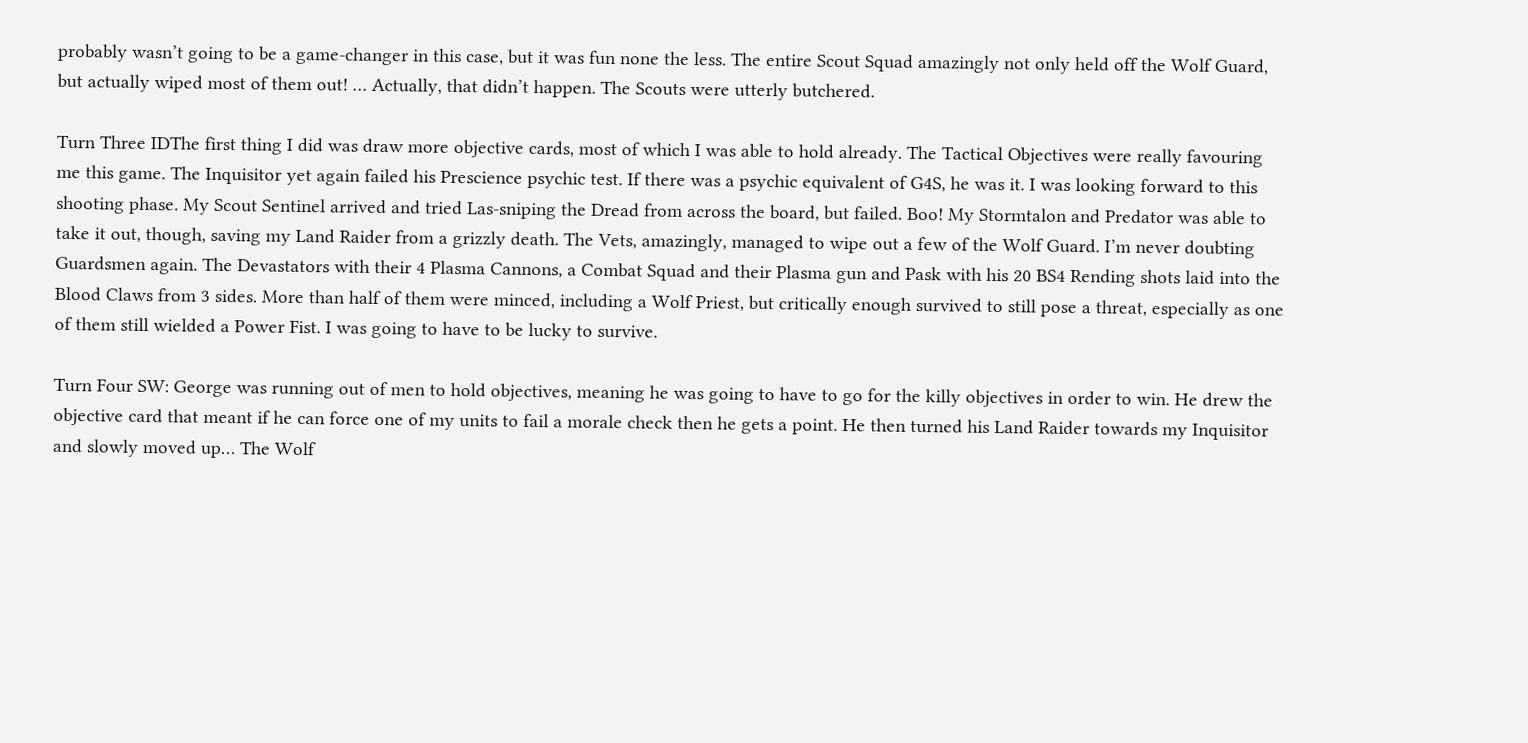probably wasn’t going to be a game-changer in this case, but it was fun none the less. The entire Scout Squad amazingly not only held off the Wolf Guard, but actually wiped most of them out! … Actually, that didn’t happen. The Scouts were utterly butchered.

Turn Three IDThe first thing I did was draw more objective cards, most of which I was able to hold already. The Tactical Objectives were really favouring me this game. The Inquisitor yet again failed his Prescience psychic test. If there was a psychic equivalent of G4S, he was it. I was looking forward to this shooting phase. My Scout Sentinel arrived and tried Las-sniping the Dread from across the board, but failed. Boo! My Stormtalon and Predator was able to take it out, though, saving my Land Raider from a grizzly death. The Vets, amazingly, managed to wipe out a few of the Wolf Guard. I’m never doubting Guardsmen again. The Devastators with their 4 Plasma Cannons, a Combat Squad and their Plasma gun and Pask with his 20 BS4 Rending shots laid into the Blood Claws from 3 sides. More than half of them were minced, including a Wolf Priest, but critically enough survived to still pose a threat, especially as one of them still wielded a Power Fist. I was going to have to be lucky to survive.

Turn Four SW: George was running out of men to hold objectives, meaning he was going to have to go for the killy objectives in order to win. He drew the objective card that meant if he can force one of my units to fail a morale check then he gets a point. He then turned his Land Raider towards my Inquisitor and slowly moved up… The Wolf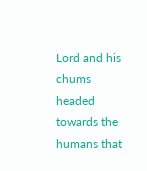Lord and his chums headed towards the humans that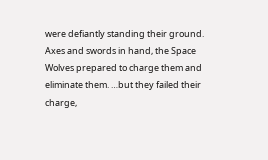were defiantly standing their ground. Axes and swords in hand, the Space Wolves prepared to charge them and eliminate them. …but they failed their charge,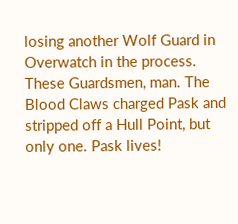losing another Wolf Guard in Overwatch in the process. These Guardsmen, man. The Blood Claws charged Pask and stripped off a Hull Point, but only one. Pask lives!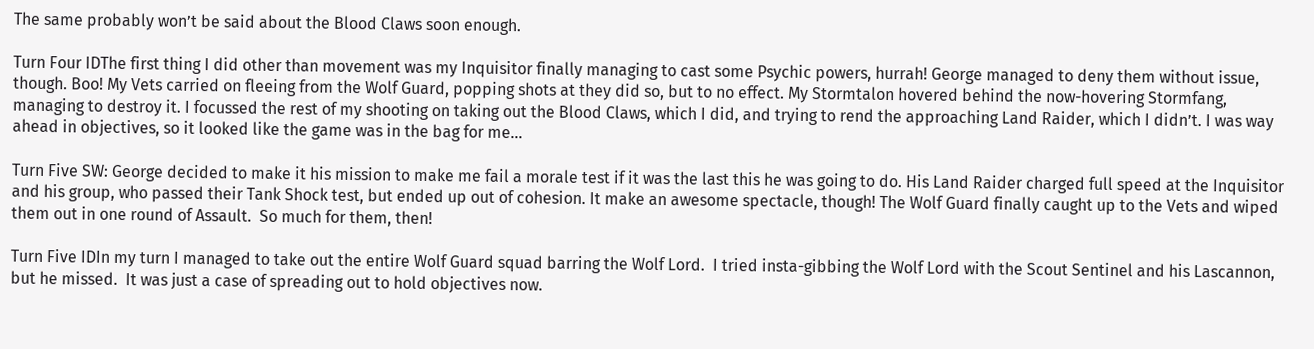The same probably won’t be said about the Blood Claws soon enough.

Turn Four IDThe first thing I did other than movement was my Inquisitor finally managing to cast some Psychic powers, hurrah! George managed to deny them without issue, though. Boo! My Vets carried on fleeing from the Wolf Guard, popping shots at they did so, but to no effect. My Stormtalon hovered behind the now-hovering Stormfang, managing to destroy it. I focussed the rest of my shooting on taking out the Blood Claws, which I did, and trying to rend the approaching Land Raider, which I didn’t. I was way ahead in objectives, so it looked like the game was in the bag for me…

Turn Five SW: George decided to make it his mission to make me fail a morale test if it was the last this he was going to do. His Land Raider charged full speed at the Inquisitor and his group, who passed their Tank Shock test, but ended up out of cohesion. It make an awesome spectacle, though! The Wolf Guard finally caught up to the Vets and wiped them out in one round of Assault.  So much for them, then!

Turn Five IDIn my turn I managed to take out the entire Wolf Guard squad barring the Wolf Lord.  I tried insta-gibbing the Wolf Lord with the Scout Sentinel and his Lascannon, but he missed.  It was just a case of spreading out to hold objectives now.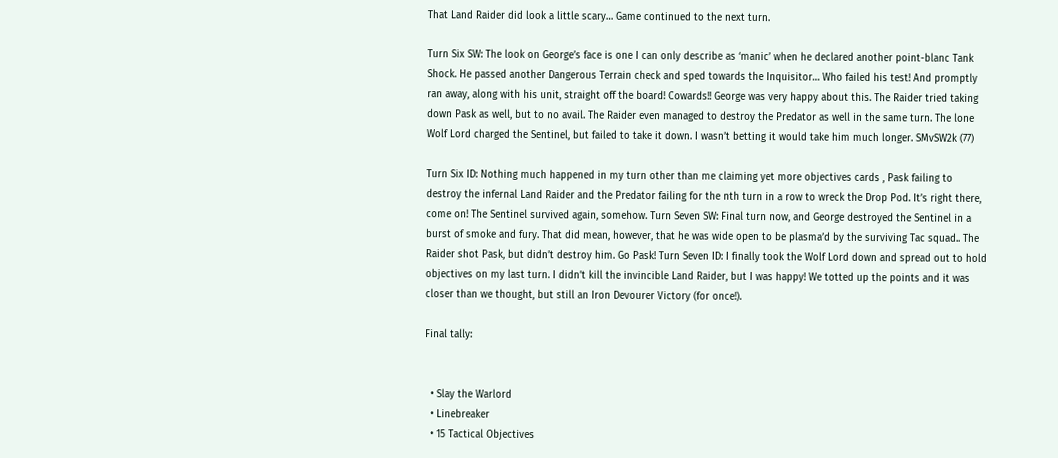That Land Raider did look a little scary… Game continued to the next turn.

Turn Six SW: The look on George’s face is one I can only describe as ‘manic’ when he declared another point-blanc Tank Shock. He passed another Dangerous Terrain check and sped towards the Inquisitor… Who failed his test! And promptly ran away, along with his unit, straight off the board! Cowards!! George was very happy about this. The Raider tried taking down Pask as well, but to no avail. The Raider even managed to destroy the Predator as well in the same turn. The lone Wolf Lord charged the Sentinel, but failed to take it down. I wasn’t betting it would take him much longer. SMvSW2k (77)

Turn Six ID: Nothing much happened in my turn other than me claiming yet more objectives cards , Pask failing to destroy the infernal Land Raider and the Predator failing for the nth turn in a row to wreck the Drop Pod. It’s right there, come on! The Sentinel survived again, somehow. Turn Seven SW: Final turn now, and George destroyed the Sentinel in a burst of smoke and fury. That did mean, however, that he was wide open to be plasma’d by the surviving Tac squad.. The Raider shot Pask, but didn’t destroy him. Go Pask! Turn Seven ID: I finally took the Wolf Lord down and spread out to hold objectives on my last turn. I didn’t kill the invincible Land Raider, but I was happy! We totted up the points and it was closer than we thought, but still an Iron Devourer Victory (for once!).

Final tally:


  • Slay the Warlord
  • Linebreaker
  • 15 Tactical Objectives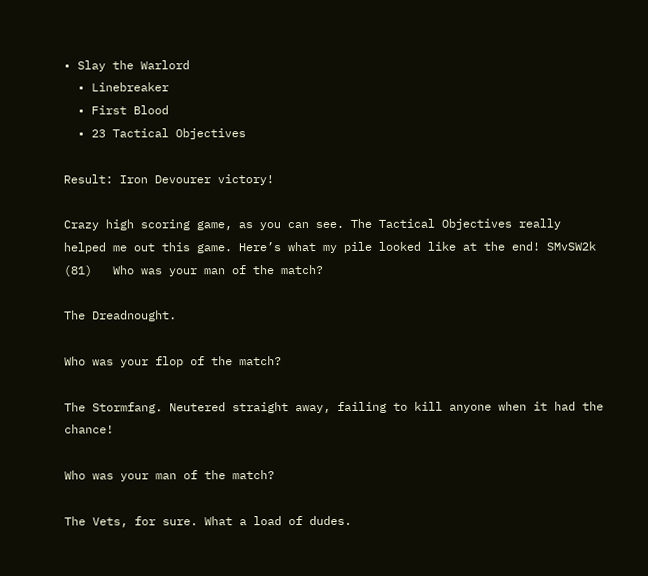• Slay the Warlord
  • Linebreaker
  • First Blood
  • 23 Tactical Objectives

Result: Iron Devourer victory!

Crazy high scoring game, as you can see. The Tactical Objectives really helped me out this game. Here’s what my pile looked like at the end! SMvSW2k (81)   Who was your man of the match?

The Dreadnought.

Who was your flop of the match?

The Stormfang. Neutered straight away, failing to kill anyone when it had the chance!

Who was your man of the match?

The Vets, for sure. What a load of dudes.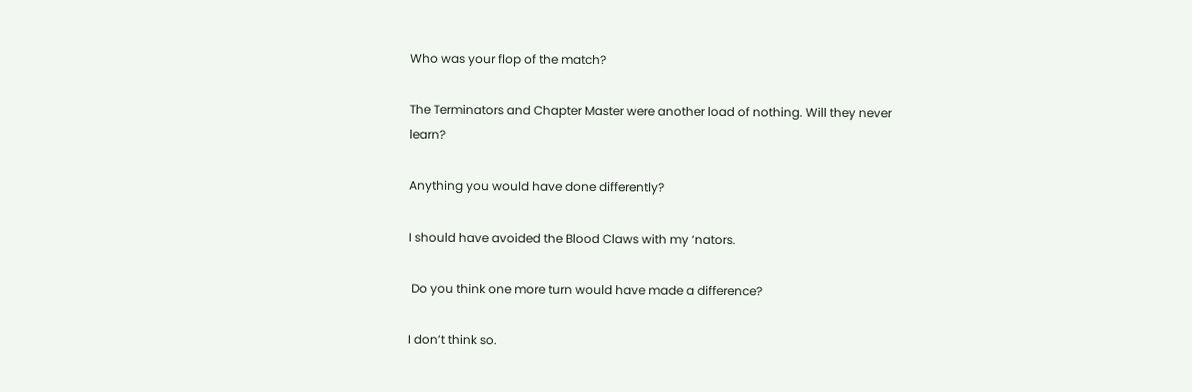Who was your flop of the match?

The Terminators and Chapter Master were another load of nothing. Will they never learn?

Anything you would have done differently?

I should have avoided the Blood Claws with my ‘nators.

 Do you think one more turn would have made a difference?

I don’t think so.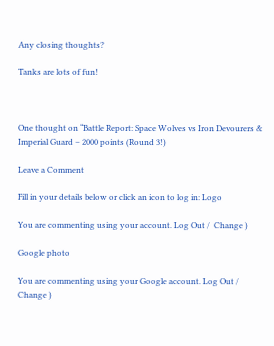Any closing thoughts?

Tanks are lots of fun!



One thought on “Battle Report: Space Wolves vs Iron Devourers & Imperial Guard – 2000 points (Round 3!)

Leave a Comment

Fill in your details below or click an icon to log in: Logo

You are commenting using your account. Log Out /  Change )

Google photo

You are commenting using your Google account. Log Out /  Change )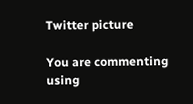Twitter picture

You are commenting using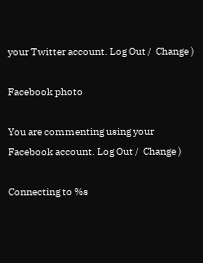your Twitter account. Log Out /  Change )

Facebook photo

You are commenting using your Facebook account. Log Out /  Change )

Connecting to %s